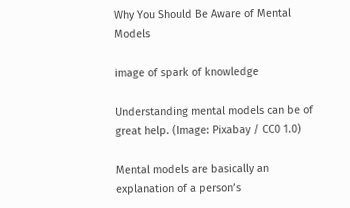Why You Should Be Aware of Mental Models

image of spark of knowledge

Understanding mental models can be of great help. (Image: Pixabay / CC0 1.0)

Mental models are basically an explanation of a person’s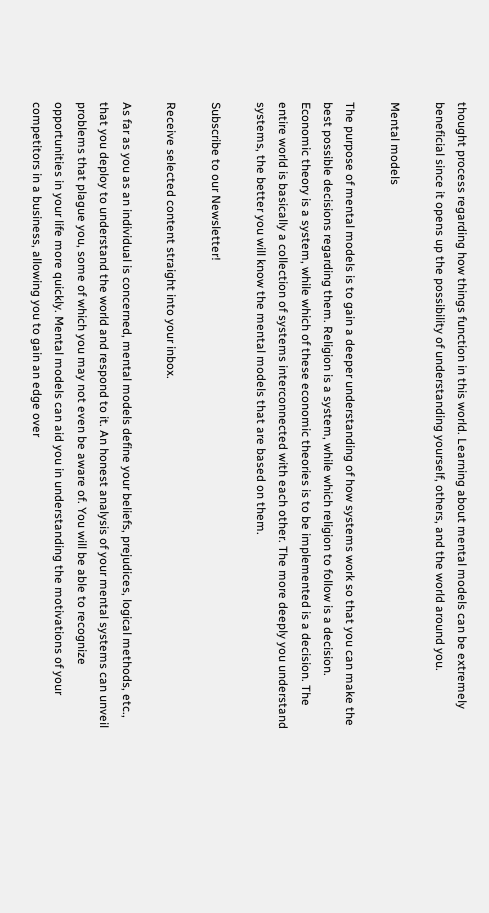thought process regarding how things function in this world. Learning about mental models can be extremely beneficial since it opens up the possibility of understanding yourself, others, and the world around you.

Mental models

The purpose of mental models is to gain a deeper understanding of how systems work so that you can make the best possible decisions regarding them. Religion is a system, while which religion to follow is a decision. Economic theory is a system, while which of these economic theories is to be implemented is a decision. The entire world is basically a collection of systems interconnected with each other. The more deeply you understand systems, the better you will know the mental models that are based on them.

Subscribe to our Newsletter!

Receive selected content straight into your inbox.

As far as you as an individual is concerned, mental models define your beliefs, prejudices, logical methods, etc., that you deploy to understand the world and respond to it. An honest analysis of your mental systems can unveil problems that plague you, some of which you may not even be aware of. You will be able to recognize opportunities in your life more quickly. Mental models can aid you in understanding the motivations of your competitors in a business, allowing you to gain an edge over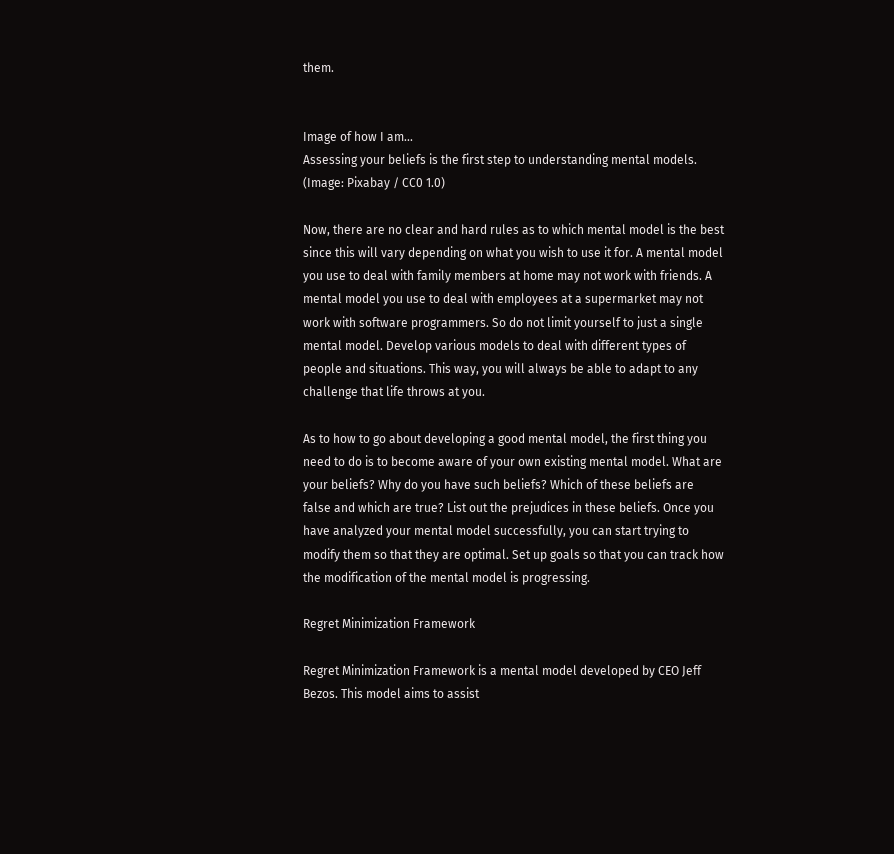them.


Image of how I am...
Assessing your beliefs is the first step to understanding mental models. (Image: Pixabay / CC0 1.0)

Now, there are no clear and hard rules as to which mental model is the best since this will vary depending on what you wish to use it for. A mental model you use to deal with family members at home may not work with friends. A mental model you use to deal with employees at a supermarket may not work with software programmers. So do not limit yourself to just a single mental model. Develop various models to deal with different types of people and situations. This way, you will always be able to adapt to any challenge that life throws at you.

As to how to go about developing a good mental model, the first thing you need to do is to become aware of your own existing mental model. What are your beliefs? Why do you have such beliefs? Which of these beliefs are false and which are true? List out the prejudices in these beliefs. Once you have analyzed your mental model successfully, you can start trying to modify them so that they are optimal. Set up goals so that you can track how the modification of the mental model is progressing.

Regret Minimization Framework

Regret Minimization Framework is a mental model developed by CEO Jeff Bezos. This model aims to assist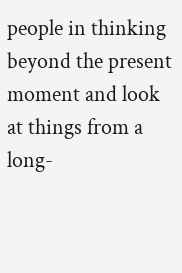people in thinking beyond the present moment and look at things from a long-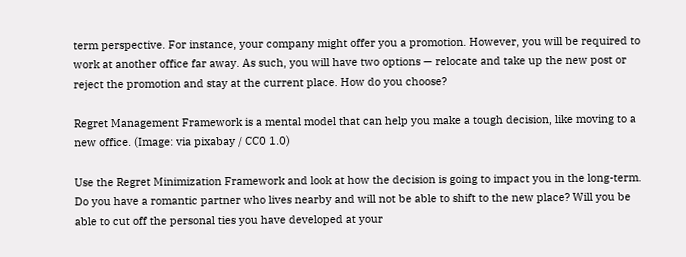term perspective. For instance, your company might offer you a promotion. However, you will be required to work at another office far away. As such, you will have two options — relocate and take up the new post or reject the promotion and stay at the current place. How do you choose?

Regret Management Framework is a mental model that can help you make a tough decision, like moving to a new office. (Image: via pixabay / CC0 1.0)

Use the Regret Minimization Framework and look at how the decision is going to impact you in the long-term. Do you have a romantic partner who lives nearby and will not be able to shift to the new place? Will you be able to cut off the personal ties you have developed at your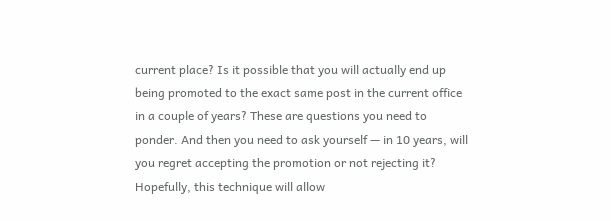current place? Is it possible that you will actually end up being promoted to the exact same post in the current office in a couple of years? These are questions you need to ponder. And then you need to ask yourself — in 10 years, will you regret accepting the promotion or not rejecting it? Hopefully, this technique will allow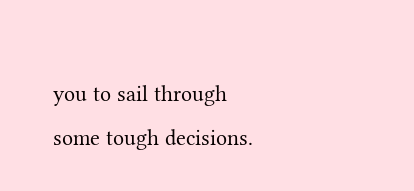you to sail through some tough decisions.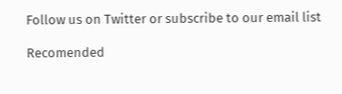Follow us on Twitter or subscribe to our email list

Recomended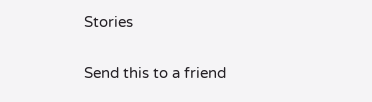Stories

Send this to a friend